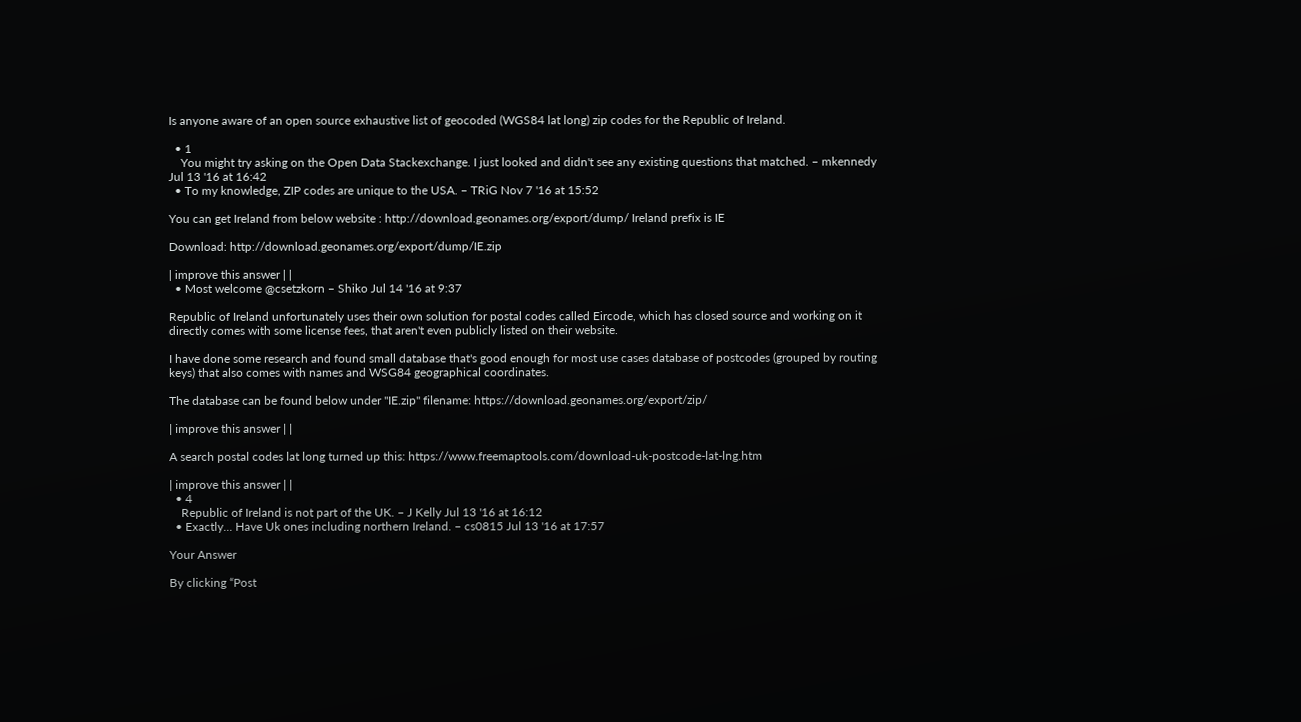Is anyone aware of an open source exhaustive list of geocoded (WGS84 lat long) zip codes for the Republic of Ireland.

  • 1
    You might try asking on the Open Data Stackexchange. I just looked and didn't see any existing questions that matched. – mkennedy Jul 13 '16 at 16:42
  • To my knowledge, ZIP codes are unique to the USA. – TRiG Nov 7 '16 at 15:52

You can get Ireland from below website : http://download.geonames.org/export/dump/ Ireland prefix is IE

Download: http://download.geonames.org/export/dump/IE.zip

| improve this answer | |
  • Most welcome @csetzkorn – Shiko Jul 14 '16 at 9:37

Republic of Ireland unfortunately uses their own solution for postal codes called Eircode, which has closed source and working on it directly comes with some license fees, that aren't even publicly listed on their website.

I have done some research and found small database that's good enough for most use cases database of postcodes (grouped by routing keys) that also comes with names and WSG84 geographical coordinates.

The database can be found below under "IE.zip" filename: https://download.geonames.org/export/zip/

| improve this answer | |

A search postal codes lat long turned up this: https://www.freemaptools.com/download-uk-postcode-lat-lng.htm

| improve this answer | |
  • 4
    Republic of Ireland is not part of the UK. – J Kelly Jul 13 '16 at 16:12
  • Exactly... Have Uk ones including northern Ireland. – cs0815 Jul 13 '16 at 17:57

Your Answer

By clicking “Post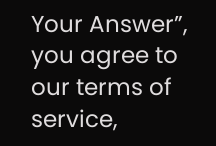Your Answer”, you agree to our terms of service,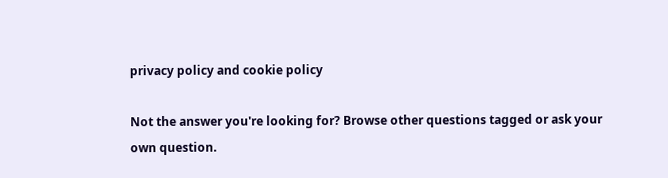privacy policy and cookie policy

Not the answer you're looking for? Browse other questions tagged or ask your own question.